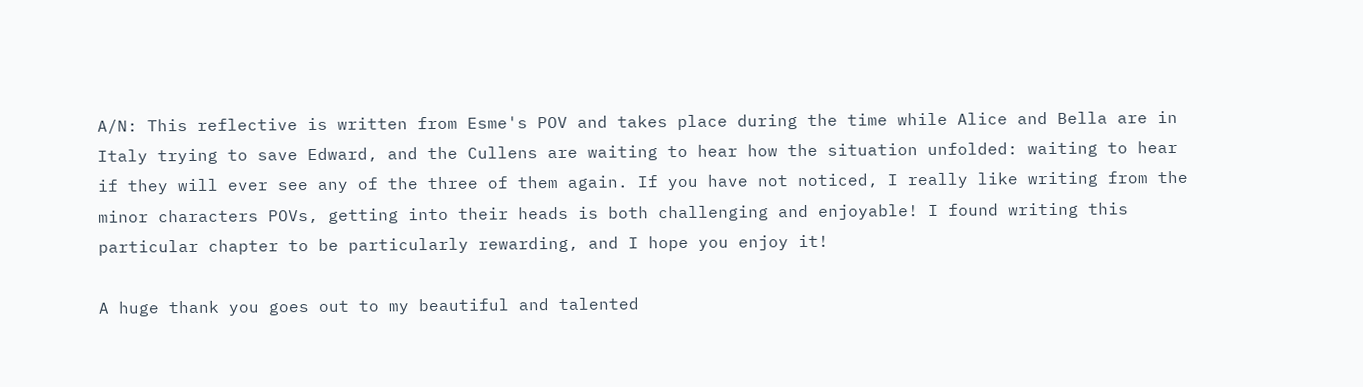A/N: This reflective is written from Esme's POV and takes place during the time while Alice and Bella are in Italy trying to save Edward, and the Cullens are waiting to hear how the situation unfolded: waiting to hear if they will ever see any of the three of them again. If you have not noticed, I really like writing from the minor characters POVs, getting into their heads is both challenging and enjoyable! I found writing this particular chapter to be particularly rewarding, and I hope you enjoy it!

A huge thank you goes out to my beautiful and talented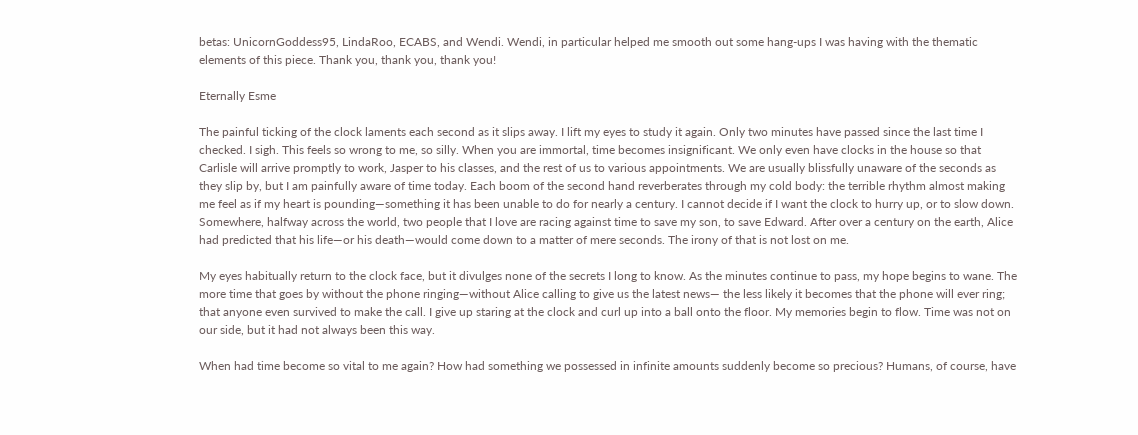betas: UnicornGoddess95, LindaRoo, ECABS, and Wendi. Wendi, in particular helped me smooth out some hang-ups I was having with the thematic elements of this piece. Thank you, thank you, thank you!

Eternally Esme

The painful ticking of the clock laments each second as it slips away. I lift my eyes to study it again. Only two minutes have passed since the last time I checked. I sigh. This feels so wrong to me, so silly. When you are immortal, time becomes insignificant. We only even have clocks in the house so that Carlisle will arrive promptly to work, Jasper to his classes, and the rest of us to various appointments. We are usually blissfully unaware of the seconds as they slip by, but I am painfully aware of time today. Each boom of the second hand reverberates through my cold body: the terrible rhythm almost making me feel as if my heart is pounding—something it has been unable to do for nearly a century. I cannot decide if I want the clock to hurry up, or to slow down. Somewhere, halfway across the world, two people that I love are racing against time to save my son, to save Edward. After over a century on the earth, Alice had predicted that his life—or his death—would come down to a matter of mere seconds. The irony of that is not lost on me.

My eyes habitually return to the clock face, but it divulges none of the secrets I long to know. As the minutes continue to pass, my hope begins to wane. The more time that goes by without the phone ringing—without Alice calling to give us the latest news— the less likely it becomes that the phone will ever ring; that anyone even survived to make the call. I give up staring at the clock and curl up into a ball onto the floor. My memories begin to flow. Time was not on our side, but it had not always been this way.

When had time become so vital to me again? How had something we possessed in infinite amounts suddenly become so precious? Humans, of course, have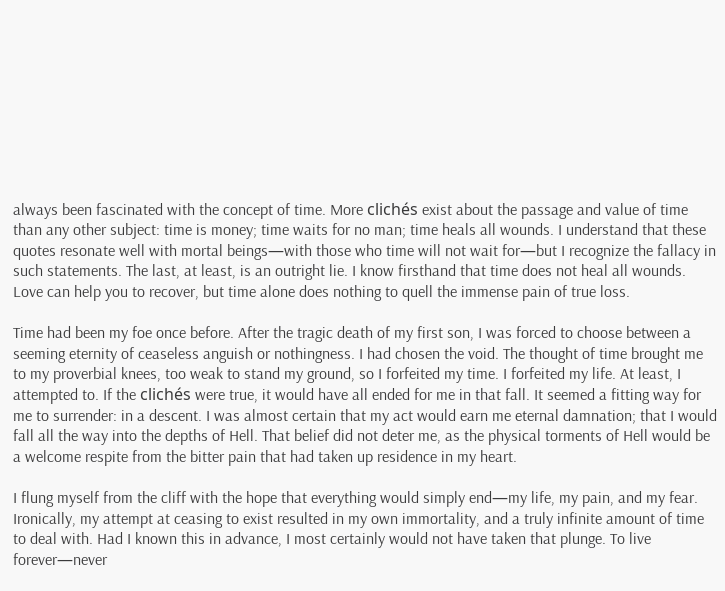always been fascinated with the concept of time. More clichés exist about the passage and value of time than any other subject: time is money; time waits for no man; time heals all wounds. I understand that these quotes resonate well with mortal beings—with those who time will not wait for—but I recognize the fallacy in such statements. The last, at least, is an outright lie. I know firsthand that time does not heal all wounds. Love can help you to recover, but time alone does nothing to quell the immense pain of true loss.

Time had been my foe once before. After the tragic death of my first son, I was forced to choose between a seeming eternity of ceaseless anguish or nothingness. I had chosen the void. The thought of time brought me to my proverbial knees, too weak to stand my ground, so I forfeited my time. I forfeited my life. At least, I attempted to. If the clichés were true, it would have all ended for me in that fall. It seemed a fitting way for me to surrender: in a descent. I was almost certain that my act would earn me eternal damnation; that I would fall all the way into the depths of Hell. That belief did not deter me, as the physical torments of Hell would be a welcome respite from the bitter pain that had taken up residence in my heart.

I flung myself from the cliff with the hope that everything would simply end—my life, my pain, and my fear. Ironically, my attempt at ceasing to exist resulted in my own immortality, and a truly infinite amount of time to deal with. Had I known this in advance, I most certainly would not have taken that plunge. To live forever—never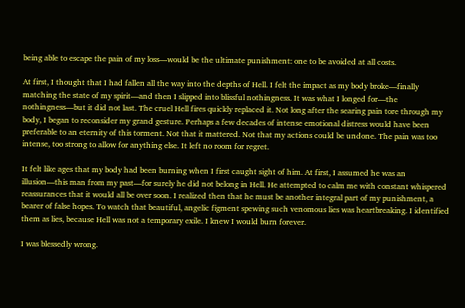being able to escape the pain of my loss—would be the ultimate punishment: one to be avoided at all costs.

At first, I thought that I had fallen all the way into the depths of Hell. I felt the impact as my body broke—finally matching the state of my spirit—and then I slipped into blissful nothingness. It was what I longed for—the nothingness—but it did not last. The cruel Hell fires quickly replaced it. Not long after the searing pain tore through my body, I began to reconsider my grand gesture. Perhaps a few decades of intense emotional distress would have been preferable to an eternity of this torment. Not that it mattered. Not that my actions could be undone. The pain was too intense, too strong to allow for anything else. It left no room for regret.

It felt like ages that my body had been burning when I first caught sight of him. At first, I assumed he was an illusion—this man from my past—for surely he did not belong in Hell. He attempted to calm me with constant whispered reassurances that it would all be over soon. I realized then that he must be another integral part of my punishment, a bearer of false hopes. To watch that beautiful, angelic figment spewing such venomous lies was heartbreaking. I identified them as lies, because Hell was not a temporary exile. I knew I would burn forever.

I was blessedly wrong.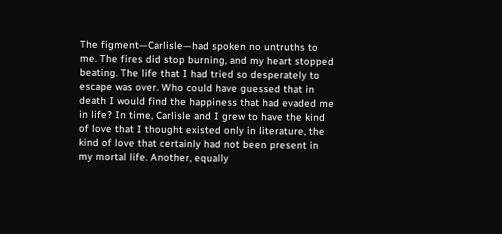The figment—Carlisle—had spoken no untruths to me. The fires did stop burning, and my heart stopped beating. The life that I had tried so desperately to escape was over. Who could have guessed that in death I would find the happiness that had evaded me in life? In time, Carlisle and I grew to have the kind of love that I thought existed only in literature, the kind of love that certainly had not been present in my mortal life. Another, equally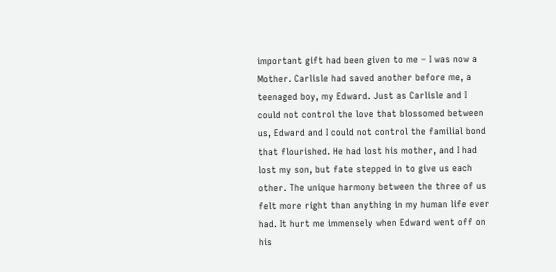important gift had been given to me – I was now a Mother. Carlisle had saved another before me, a teenaged boy, my Edward. Just as Carlisle and I could not control the love that blossomed between us, Edward and I could not control the familial bond that flourished. He had lost his mother, and I had lost my son, but fate stepped in to give us each other. The unique harmony between the three of us felt more right than anything in my human life ever had. It hurt me immensely when Edward went off on his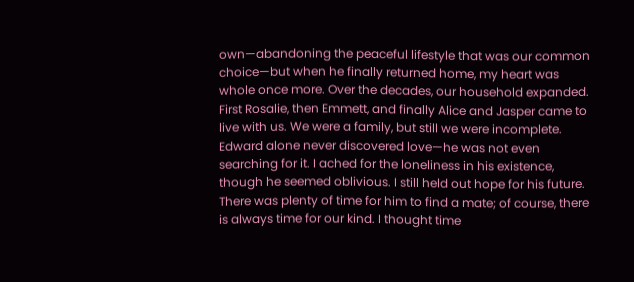own—abandoning the peaceful lifestyle that was our common choice—but when he finally returned home, my heart was whole once more. Over the decades, our household expanded. First Rosalie, then Emmett, and finally Alice and Jasper came to live with us. We were a family, but still we were incomplete. Edward alone never discovered love—he was not even searching for it. I ached for the loneliness in his existence, though he seemed oblivious. I still held out hope for his future. There was plenty of time for him to find a mate; of course, there is always time for our kind. I thought time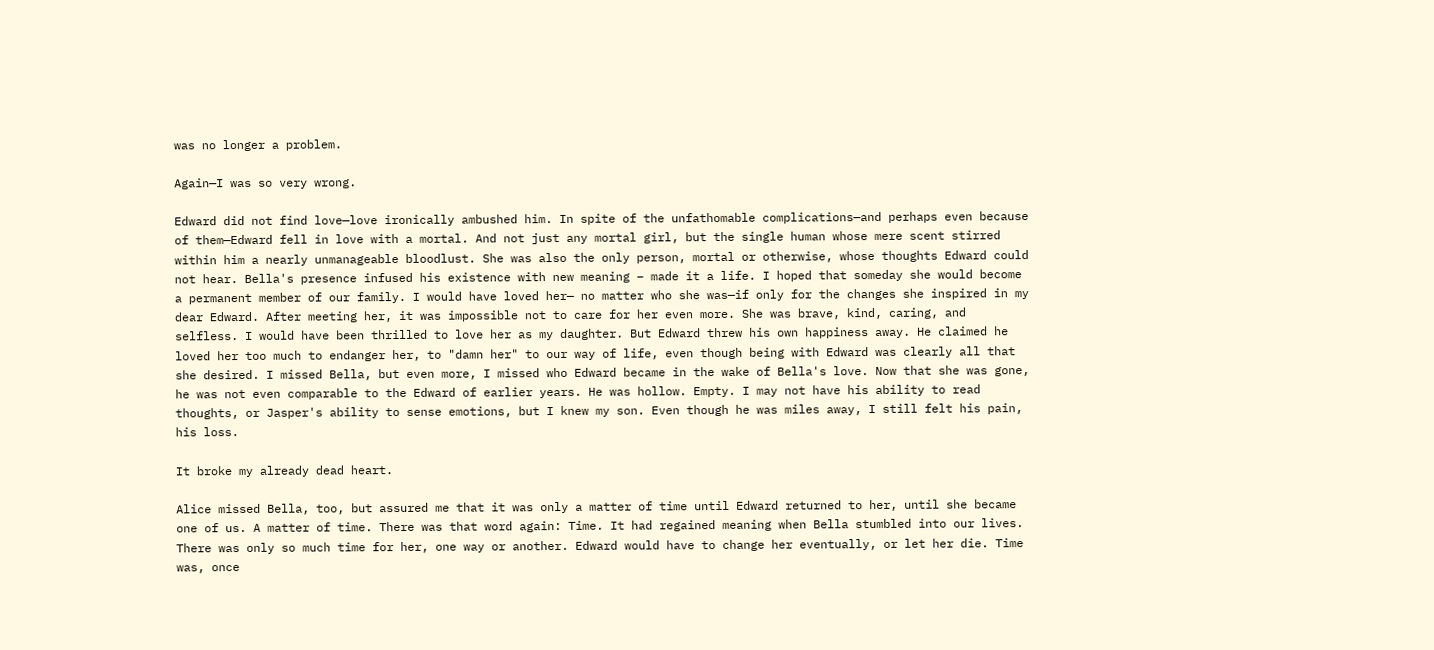was no longer a problem.

Again—I was so very wrong.

Edward did not find love—love ironically ambushed him. In spite of the unfathomable complications—and perhaps even because of them—Edward fell in love with a mortal. And not just any mortal girl, but the single human whose mere scent stirred within him a nearly unmanageable bloodlust. She was also the only person, mortal or otherwise, whose thoughts Edward could not hear. Bella's presence infused his existence with new meaning – made it a life. I hoped that someday she would become a permanent member of our family. I would have loved her— no matter who she was—if only for the changes she inspired in my dear Edward. After meeting her, it was impossible not to care for her even more. She was brave, kind, caring, and selfless. I would have been thrilled to love her as my daughter. But Edward threw his own happiness away. He claimed he loved her too much to endanger her, to "damn her" to our way of life, even though being with Edward was clearly all that she desired. I missed Bella, but even more, I missed who Edward became in the wake of Bella's love. Now that she was gone, he was not even comparable to the Edward of earlier years. He was hollow. Empty. I may not have his ability to read thoughts, or Jasper's ability to sense emotions, but I knew my son. Even though he was miles away, I still felt his pain, his loss.

It broke my already dead heart.

Alice missed Bella, too, but assured me that it was only a matter of time until Edward returned to her, until she became one of us. A matter of time. There was that word again: Time. It had regained meaning when Bella stumbled into our lives. There was only so much time for her, one way or another. Edward would have to change her eventually, or let her die. Time was, once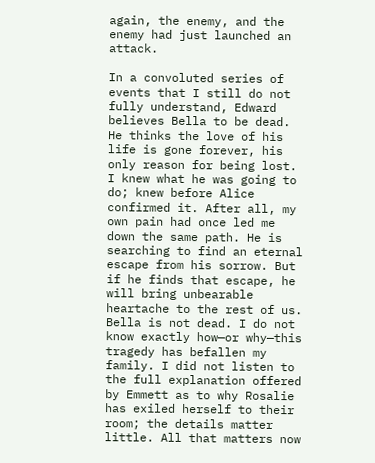again, the enemy, and the enemy had just launched an attack.

In a convoluted series of events that I still do not fully understand, Edward believes Bella to be dead. He thinks the love of his life is gone forever, his only reason for being lost. I knew what he was going to do; knew before Alice confirmed it. After all, my own pain had once led me down the same path. He is searching to find an eternal escape from his sorrow. But if he finds that escape, he will bring unbearable heartache to the rest of us. Bella is not dead. I do not know exactly how—or why—this tragedy has befallen my family. I did not listen to the full explanation offered by Emmett as to why Rosalie has exiled herself to their room; the details matter little. All that matters now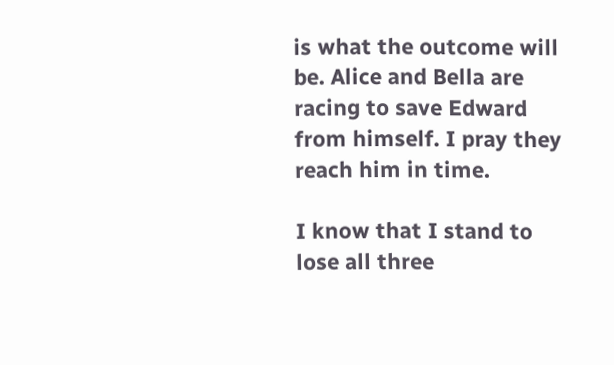is what the outcome will be. Alice and Bella are racing to save Edward from himself. I pray they reach him in time.

I know that I stand to lose all three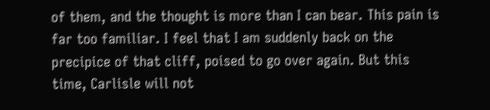of them, and the thought is more than I can bear. This pain is far too familiar. I feel that I am suddenly back on the precipice of that cliff, poised to go over again. But this time, Carlisle will not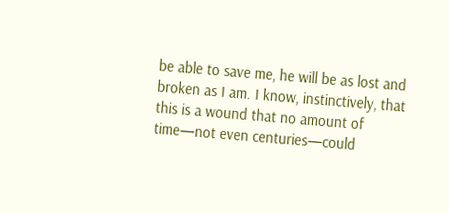be able to save me, he will be as lost and broken as I am. I know, instinctively, that this is a wound that no amount of time—not even centuries—could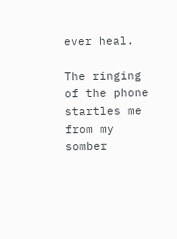ever heal.

The ringing of the phone startles me from my somber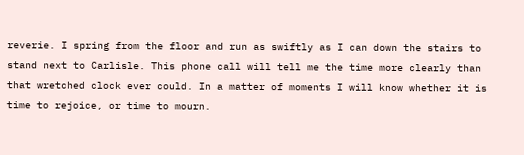reverie. I spring from the floor and run as swiftly as I can down the stairs to stand next to Carlisle. This phone call will tell me the time more clearly than that wretched clock ever could. In a matter of moments I will know whether it is time to rejoice, or time to mourn.